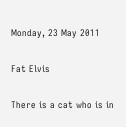Monday, 23 May 2011

Fat Elvis

There is a cat who is in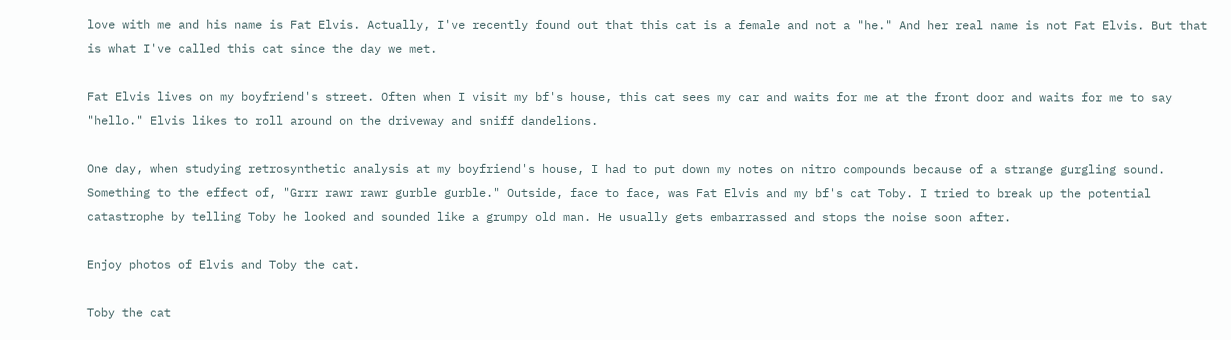love with me and his name is Fat Elvis. Actually, I've recently found out that this cat is a female and not a "he." And her real name is not Fat Elvis. But that is what I've called this cat since the day we met.

Fat Elvis lives on my boyfriend's street. Often when I visit my bf's house, this cat sees my car and waits for me at the front door and waits for me to say "hello." Elvis likes to roll around on the driveway and sniff dandelions.

One day, when studying retrosynthetic analysis at my boyfriend's house, I had to put down my notes on nitro compounds because of a strange gurgling sound. Something to the effect of, "Grrr rawr rawr gurble gurble." Outside, face to face, was Fat Elvis and my bf's cat Toby. I tried to break up the potential catastrophe by telling Toby he looked and sounded like a grumpy old man. He usually gets embarrassed and stops the noise soon after.

Enjoy photos of Elvis and Toby the cat.

Toby the cat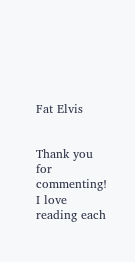Fat Elvis


Thank you for commenting! I love reading each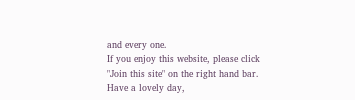and every one.
If you enjoy this website, please click "Join this site" on the right hand bar.
Have a lovely day,